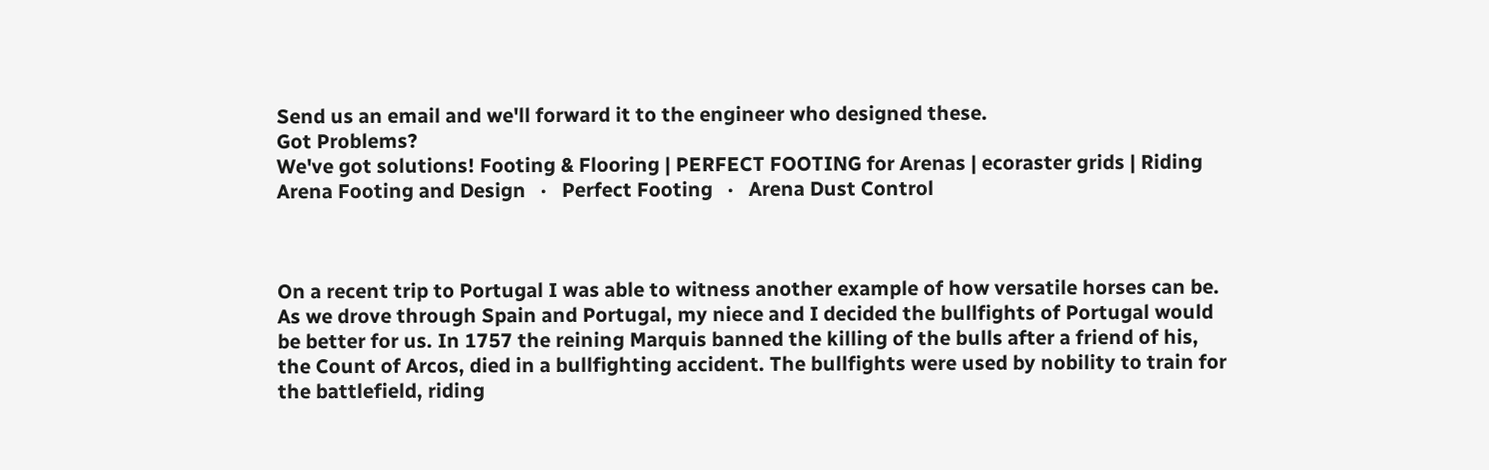Send us an email and we'll forward it to the engineer who designed these.
Got Problems?
We've got solutions! Footing & Flooring | PERFECT FOOTING for Arenas | ecoraster grids | Riding Arena Footing and Design   ·   Perfect Footing   ·   Arena Dust Control



On a recent trip to Portugal I was able to witness another example of how versatile horses can be. As we drove through Spain and Portugal, my niece and I decided the bullfights of Portugal would be better for us. In 1757 the reining Marquis banned the killing of the bulls after a friend of his, the Count of Arcos, died in a bullfighting accident. The bullfights were used by nobility to train for the battlefield, riding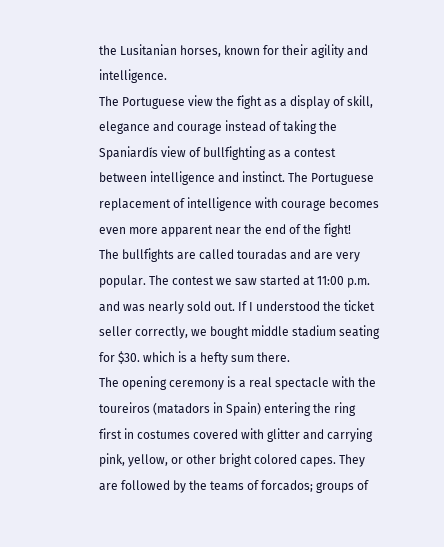the Lusitanian horses, known for their agility and intelligence.
The Portuguese view the fight as a display of skill, elegance and courage instead of taking the Spaniardís view of bullfighting as a contest between intelligence and instinct. The Portuguese replacement of intelligence with courage becomes even more apparent near the end of the fight!
The bullfights are called touradas and are very popular. The contest we saw started at 11:00 p.m. and was nearly sold out. If I understood the ticket seller correctly, we bought middle stadium seating for $30. which is a hefty sum there.
The opening ceremony is a real spectacle with the toureiros (matadors in Spain) entering the ring first in costumes covered with glitter and carrying pink, yellow, or other bright colored capes. They are followed by the teams of forcados; groups of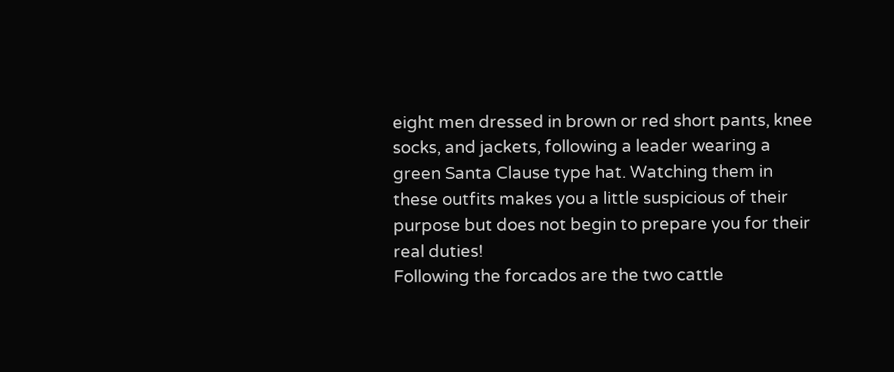eight men dressed in brown or red short pants, knee socks, and jackets, following a leader wearing a green Santa Clause type hat. Watching them in these outfits makes you a little suspicious of their purpose but does not begin to prepare you for their real duties!
Following the forcados are the two cattle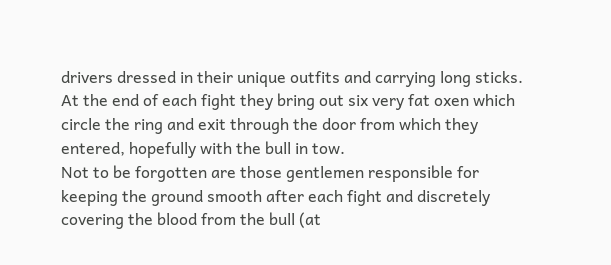drivers dressed in their unique outfits and carrying long sticks. At the end of each fight they bring out six very fat oxen which circle the ring and exit through the door from which they entered, hopefully with the bull in tow.
Not to be forgotten are those gentlemen responsible for keeping the ground smooth after each fight and discretely covering the blood from the bull (at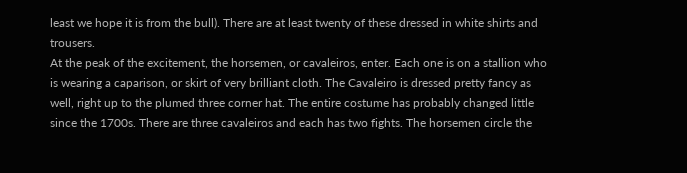least we hope it is from the bull). There are at least twenty of these dressed in white shirts and trousers.
At the peak of the excitement, the horsemen, or cavaleiros, enter. Each one is on a stallion who is wearing a caparison, or skirt of very brilliant cloth. The Cavaleiro is dressed pretty fancy as well, right up to the plumed three corner hat. The entire costume has probably changed little since the 1700s. There are three cavaleiros and each has two fights. The horsemen circle the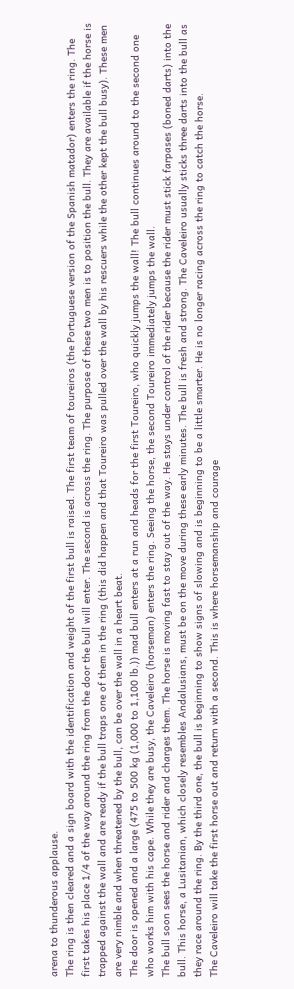arena to thunderous applause.
The ring is then cleared and a sign board with the identification and weight of the first bull is raised. The first team of toureiros (the Portuguese version of the Spanish matador) enters the ring. The first takes his place 1/4 of the way around the ring from the door the bull will enter. The second is across the ring. The purpose of these two men is to position the bull. They are available if the horse is trapped against the wall and are ready if the bull traps one of them in the ring (this did happen and that Toureiro was pulled over the wall by his rescuers while the other kept the bull busy). These men are very nimble and when threatened by the bull, can be over the wall in a heart beat.
The door is opened and a large (475 to 500 kg (1,000 to 1,100 lb.)) mad bull enters at a run and heads for the first Toureiro, who quickly jumps the wall! The bull continues around to the second one who works him with his cape. While they are busy, the Caveleiro (horseman) enters the ring. Seeing the horse, the second Toureiro immediately jumps the wall.
The bull soon sees the horse and rider and charges them. The horse is moving fast to stay out of the way. He stays under control of the rider because the rider must stick farpases (boned darts) into the bull. This horse, a Lusitanian, which closely resembles Andalusians, must be on the move during these early minutes. The bull is fresh and strong. The Caveleiro usually sticks three darts into the bull as they race around the ring. By the third one, the bull is beginning to show signs of slowing and is beginning to be a little smarter. He is no longer racing across the ring to catch the horse.
The Caveleiro will take the first horse out and return with a second. This is where horsemanship and courage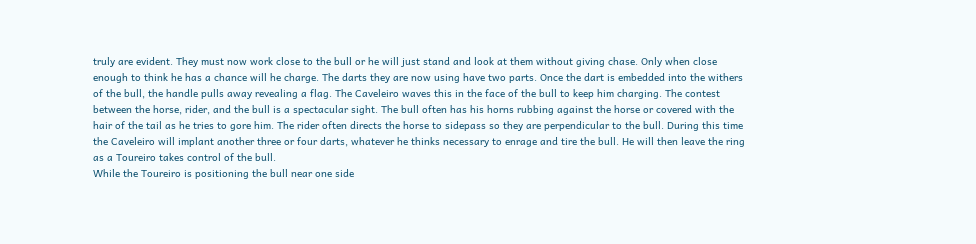truly are evident. They must now work close to the bull or he will just stand and look at them without giving chase. Only when close enough to think he has a chance will he charge. The darts they are now using have two parts. Once the dart is embedded into the withers of the bull, the handle pulls away revealing a flag. The Caveleiro waves this in the face of the bull to keep him charging. The contest between the horse, rider, and the bull is a spectacular sight. The bull often has his horns rubbing against the horse or covered with the hair of the tail as he tries to gore him. The rider often directs the horse to sidepass so they are perpendicular to the bull. During this time the Caveleiro will implant another three or four darts, whatever he thinks necessary to enrage and tire the bull. He will then leave the ring as a Toureiro takes control of the bull.
While the Toureiro is positioning the bull near one side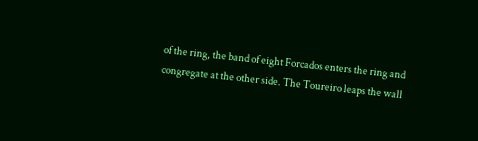of the ring, the band of eight Forcados enters the ring and congregate at the other side. The Toureiro leaps the wall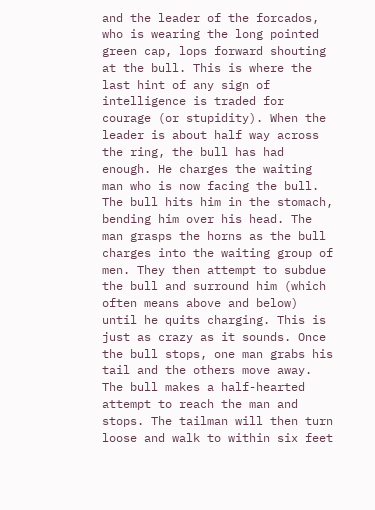and the leader of the forcados, who is wearing the long pointed green cap, lops forward shouting at the bull. This is where the last hint of any sign of intelligence is traded for courage (or stupidity). When the leader is about half way across the ring, the bull has had enough. He charges the waiting man who is now facing the bull. The bull hits him in the stomach, bending him over his head. The man grasps the horns as the bull charges into the waiting group of men. They then attempt to subdue the bull and surround him (which often means above and below) until he quits charging. This is just as crazy as it sounds. Once the bull stops, one man grabs his tail and the others move away. The bull makes a half-hearted attempt to reach the man and stops. The tailman will then turn loose and walk to within six feet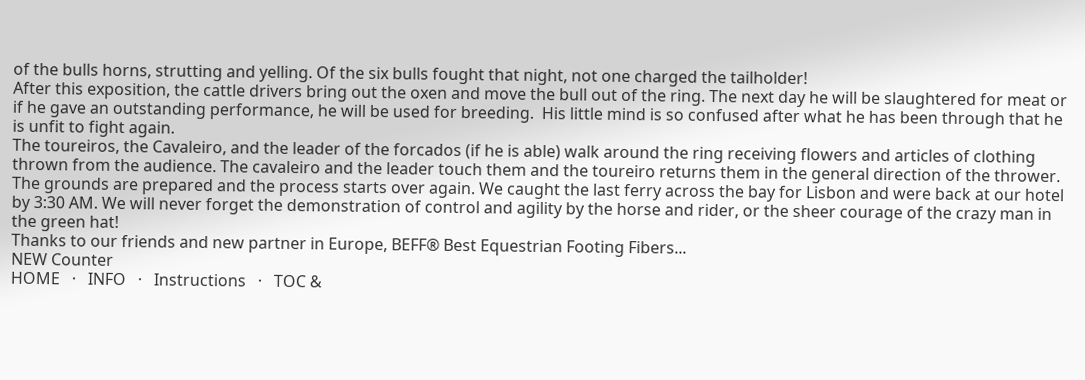of the bulls horns, strutting and yelling. Of the six bulls fought that night, not one charged the tailholder!
After this exposition, the cattle drivers bring out the oxen and move the bull out of the ring. The next day he will be slaughtered for meat or if he gave an outstanding performance, he will be used for breeding.  His little mind is so confused after what he has been through that he is unfit to fight again.
The toureiros, the Cavaleiro, and the leader of the forcados (if he is able) walk around the ring receiving flowers and articles of clothing thrown from the audience. The cavaleiro and the leader touch them and the toureiro returns them in the general direction of the thrower. The grounds are prepared and the process starts over again. We caught the last ferry across the bay for Lisbon and were back at our hotel by 3:30 AM. We will never forget the demonstration of control and agility by the horse and rider, or the sheer courage of the crazy man in the green hat!
Thanks to our friends and new partner in Europe, BEFF® Best Equestrian Footing Fibers...
NEW Counter
HOME   ·   INFO   ·   Instructions   ·   TOC &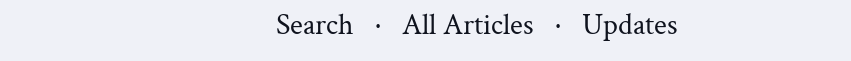Search   ·   All Articles   ·   Updates